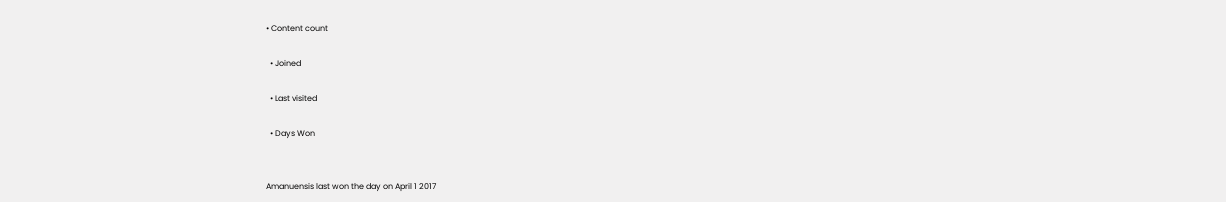• Content count

  • Joined

  • Last visited

  • Days Won


Amanuensis last won the day on April 1 2017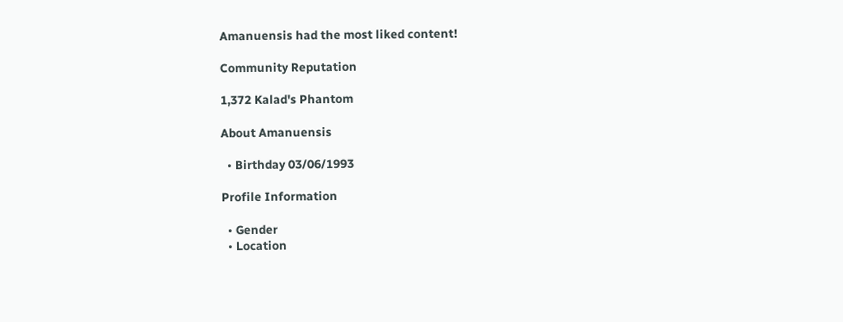Amanuensis had the most liked content!

Community Reputation

1,372 Kalad's Phantom

About Amanuensis

  • Birthday 03/06/1993

Profile Information

  • Gender
  • Location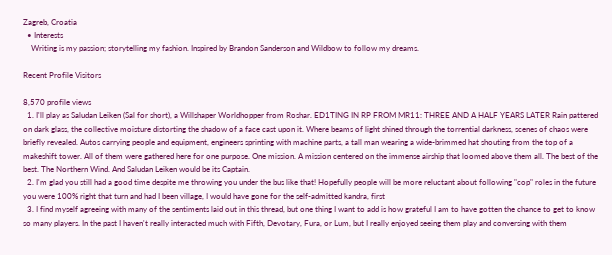Zagreb, Croatia
  • Interests
    Writing is my passion; storytelling my fashion. Inspired by Brandon Sanderson and Wildbow to follow my dreams.

Recent Profile Visitors

8,570 profile views
  1. I'll play as Saludan Leiken (Sal for short), a Willshaper Worldhopper from Roshar. ED1TING IN RP FROM MR11: THREE AND A HALF YEARS LATER Rain pattered on dark glass, the collective moisture distorting the shadow of a face cast upon it. Where beams of light shined through the torrential darkness, scenes of chaos were briefly revealed. Autos carrying people and equipment, engineers sprinting with machine parts, a tall man wearing a wide-brimmed hat shouting from the top of a makeshift tower. All of them were gathered here for one purpose. One mission. A mission centered on the immense airship that loomed above them all. The best of the best. The Northern Wind. And Saludan Leiken would be its Captain.
  2. I'm glad you still had a good time despite me throwing you under the bus like that! Hopefully people will be more reluctant about following "cop" roles in the future you were 100% right that turn and had I been village, I would have gone for the self-admitted kandra, first
  3. I find myself agreeing with many of the sentiments laid out in this thread, but one thing I want to add is how grateful I am to have gotten the chance to get to know so many players. In the past I haven't really interacted much with Fifth, Devotary, Fura, or Lum, but I really enjoyed seeing them play and conversing with them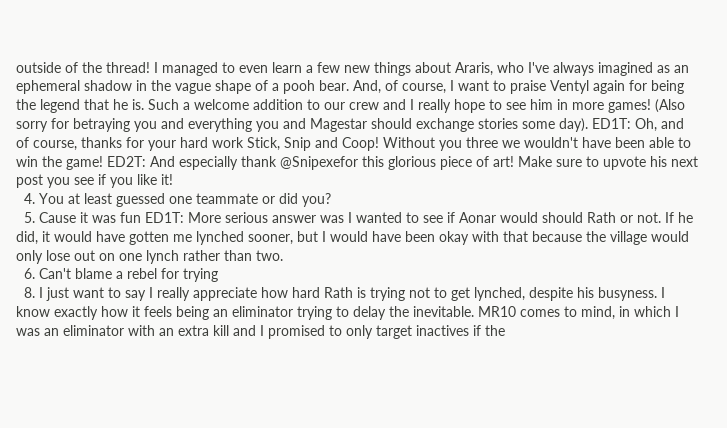outside of the thread! I managed to even learn a few new things about Araris, who I've always imagined as an ephemeral shadow in the vague shape of a pooh bear. And, of course, I want to praise Ventyl again for being the legend that he is. Such a welcome addition to our crew and I really hope to see him in more games! (Also sorry for betraying you and everything you and Magestar should exchange stories some day). ED1T: Oh, and of course, thanks for your hard work Stick, Snip and Coop! Without you three we wouldn't have been able to win the game! ED2T: And especially thank @Snipexefor this glorious piece of art! Make sure to upvote his next post you see if you like it!
  4. You at least guessed one teammate or did you?
  5. Cause it was fun ED1T: More serious answer was I wanted to see if Aonar would should Rath or not. If he did, it would have gotten me lynched sooner, but I would have been okay with that because the village would only lose out on one lynch rather than two.
  6. Can't blame a rebel for trying
  8. I just want to say I really appreciate how hard Rath is trying not to get lynched, despite his busyness. I know exactly how it feels being an eliminator trying to delay the inevitable. MR10 comes to mind, in which I was an eliminator with an extra kill and I promised to only target inactives if the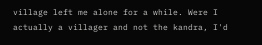village left me alone for a while. Were I actually a villager and not the kandra, I'd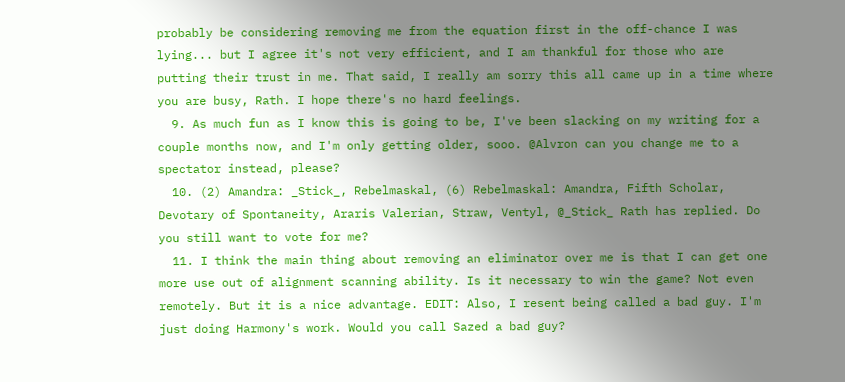probably be considering removing me from the equation first in the off-chance I was lying... but I agree it's not very efficient, and I am thankful for those who are putting their trust in me. That said, I really am sorry this all came up in a time where you are busy, Rath. I hope there's no hard feelings.
  9. As much fun as I know this is going to be, I've been slacking on my writing for a couple months now, and I'm only getting older, sooo. @Alvron can you change me to a spectator instead, please?
  10. (2) Amandra: _Stick_, Rebelmaskal, (6) Rebelmaskal: Amandra, Fifth Scholar, Devotary of Spontaneity, Araris Valerian, Straw, Ventyl, @_Stick_ Rath has replied. Do you still want to vote for me?
  11. I think the main thing about removing an eliminator over me is that I can get one more use out of alignment scanning ability. Is it necessary to win the game? Not even remotely. But it is a nice advantage. EDIT: Also, I resent being called a bad guy. I'm just doing Harmony's work. Would you call Sazed a bad guy?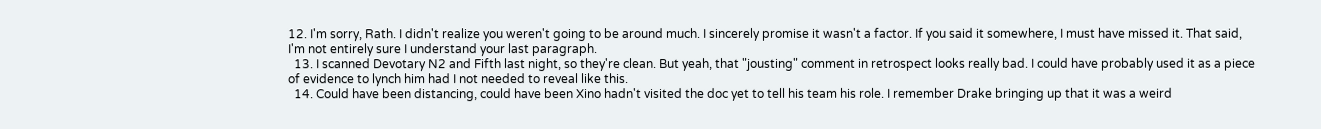12. I'm sorry, Rath. I didn't realize you weren't going to be around much. I sincerely promise it wasn't a factor. If you said it somewhere, I must have missed it. That said, I'm not entirely sure I understand your last paragraph.
  13. I scanned Devotary N2 and Fifth last night, so they're clean. But yeah, that "jousting" comment in retrospect looks really bad. I could have probably used it as a piece of evidence to lynch him had I not needed to reveal like this.
  14. Could have been distancing, could have been Xino hadn't visited the doc yet to tell his team his role. I remember Drake bringing up that it was a weird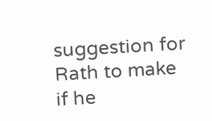suggestion for Rath to make if he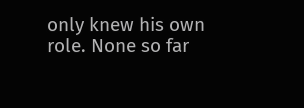only knew his own role. None so far